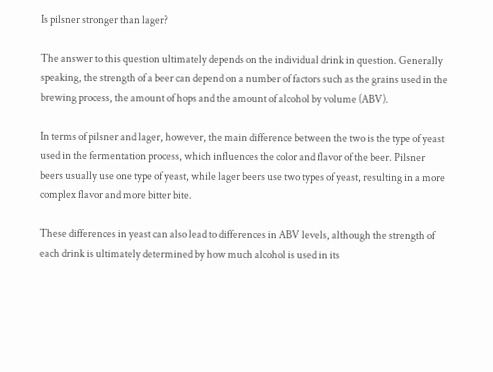Is pilsner stronger than lager?

The answer to this question ultimately depends on the individual drink in question. Generally speaking, the strength of a beer can depend on a number of factors such as the grains used in the brewing process, the amount of hops and the amount of alcohol by volume (ABV).

In terms of pilsner and lager, however, the main difference between the two is the type of yeast used in the fermentation process, which influences the color and flavor of the beer. Pilsner beers usually use one type of yeast, while lager beers use two types of yeast, resulting in a more complex flavor and more bitter bite.

These differences in yeast can also lead to differences in ABV levels, although the strength of each drink is ultimately determined by how much alcohol is used in its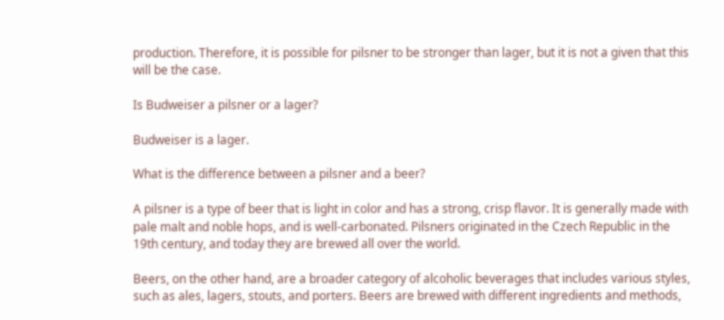production. Therefore, it is possible for pilsner to be stronger than lager, but it is not a given that this will be the case.

Is Budweiser a pilsner or a lager?

Budweiser is a lager.

What is the difference between a pilsner and a beer?

A pilsner is a type of beer that is light in color and has a strong, crisp flavor. It is generally made with pale malt and noble hops, and is well-carbonated. Pilsners originated in the Czech Republic in the 19th century, and today they are brewed all over the world.

Beers, on the other hand, are a broader category of alcoholic beverages that includes various styles, such as ales, lagers, stouts, and porters. Beers are brewed with different ingredients and methods,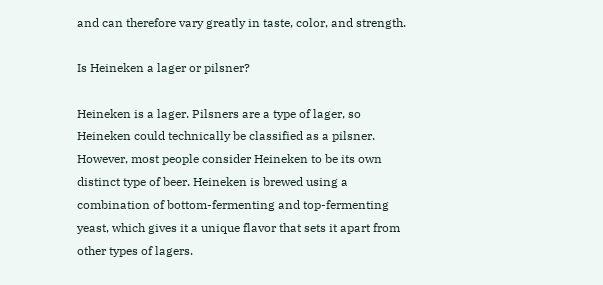and can therefore vary greatly in taste, color, and strength.

Is Heineken a lager or pilsner?

Heineken is a lager. Pilsners are a type of lager, so Heineken could technically be classified as a pilsner. However, most people consider Heineken to be its own distinct type of beer. Heineken is brewed using a combination of bottom-fermenting and top-fermenting yeast, which gives it a unique flavor that sets it apart from other types of lagers.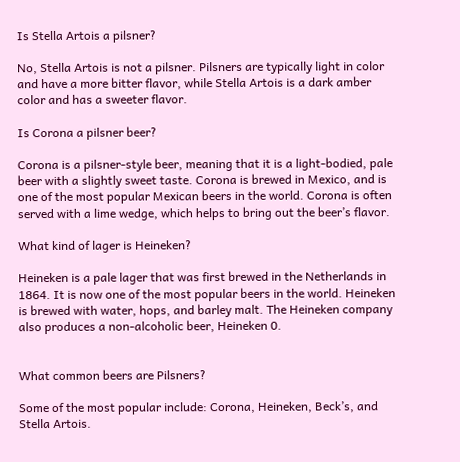Is Stella Artois a pilsner?

No, Stella Artois is not a pilsner. Pilsners are typically light in color and have a more bitter flavor, while Stella Artois is a dark amber color and has a sweeter flavor.

Is Corona a pilsner beer?

Corona is a pilsner-style beer, meaning that it is a light-bodied, pale beer with a slightly sweet taste. Corona is brewed in Mexico, and is one of the most popular Mexican beers in the world. Corona is often served with a lime wedge, which helps to bring out the beer’s flavor.

What kind of lager is Heineken?

Heineken is a pale lager that was first brewed in the Netherlands in 1864. It is now one of the most popular beers in the world. Heineken is brewed with water, hops, and barley malt. The Heineken company also produces a non-alcoholic beer, Heineken 0.


What common beers are Pilsners?

Some of the most popular include: Corona, Heineken, Beck’s, and Stella Artois.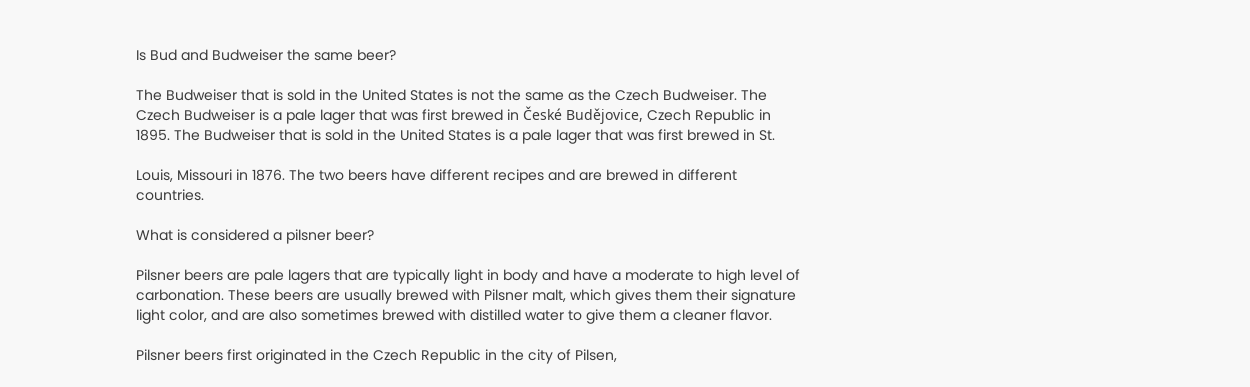Is Bud and Budweiser the same beer?

The Budweiser that is sold in the United States is not the same as the Czech Budweiser. The Czech Budweiser is a pale lager that was first brewed in České Budějovice, Czech Republic in 1895. The Budweiser that is sold in the United States is a pale lager that was first brewed in St.

Louis, Missouri in 1876. The two beers have different recipes and are brewed in different countries.

What is considered a pilsner beer?

Pilsner beers are pale lagers that are typically light in body and have a moderate to high level of carbonation. These beers are usually brewed with Pilsner malt, which gives them their signature light color, and are also sometimes brewed with distilled water to give them a cleaner flavor.

Pilsner beers first originated in the Czech Republic in the city of Pilsen,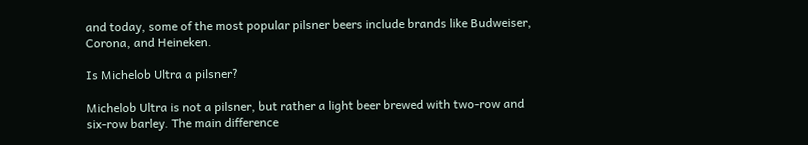and today, some of the most popular pilsner beers include brands like Budweiser, Corona, and Heineken.

Is Michelob Ultra a pilsner?

Michelob Ultra is not a pilsner, but rather a light beer brewed with two-row and six-row barley. The main difference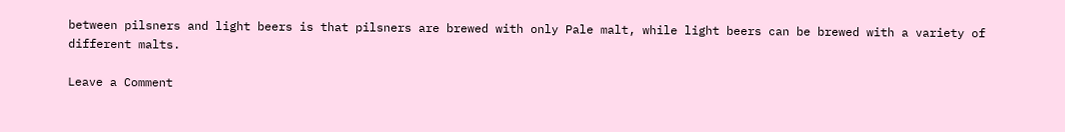between pilsners and light beers is that pilsners are brewed with only Pale malt, while light beers can be brewed with a variety of different malts.

Leave a Comment